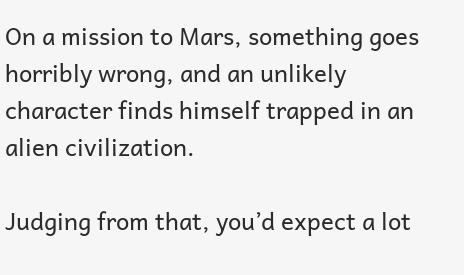On a mission to Mars, something goes horribly wrong, and an unlikely character finds himself trapped in an alien civilization.

Judging from that, you’d expect a lot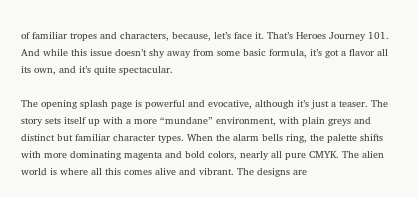of familiar tropes and characters, because, let’s face it. That’s Heroes Journey 101. And while this issue doesn’t shy away from some basic formula, it’s got a flavor all its own, and it’s quite spectacular.

The opening splash page is powerful and evocative, although it’s just a teaser. The story sets itself up with a more “mundane” environment, with plain greys and distinct but familiar character types. When the alarm bells ring, the palette shifts with more dominating magenta and bold colors, nearly all pure CMYK. The alien world is where all this comes alive and vibrant. The designs are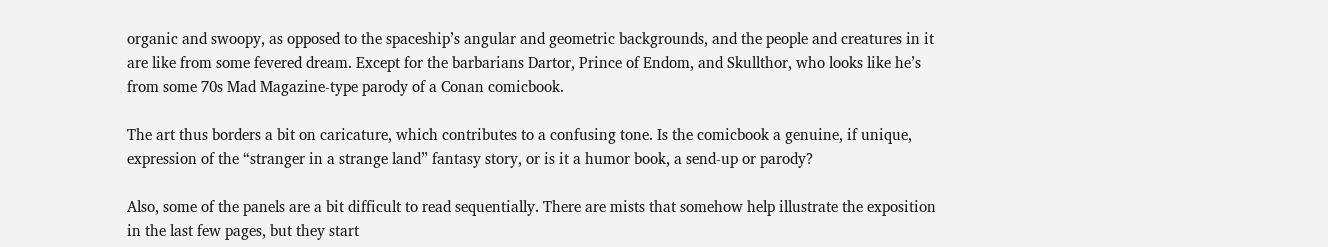organic and swoopy, as opposed to the spaceship’s angular and geometric backgrounds, and the people and creatures in it are like from some fevered dream. Except for the barbarians Dartor, Prince of Endom, and Skullthor, who looks like he’s from some 70s Mad Magazine-type parody of a Conan comicbook.

The art thus borders a bit on caricature, which contributes to a confusing tone. Is the comicbook a genuine, if unique, expression of the “stranger in a strange land” fantasy story, or is it a humor book, a send-up or parody?

Also, some of the panels are a bit difficult to read sequentially. There are mists that somehow help illustrate the exposition in the last few pages, but they start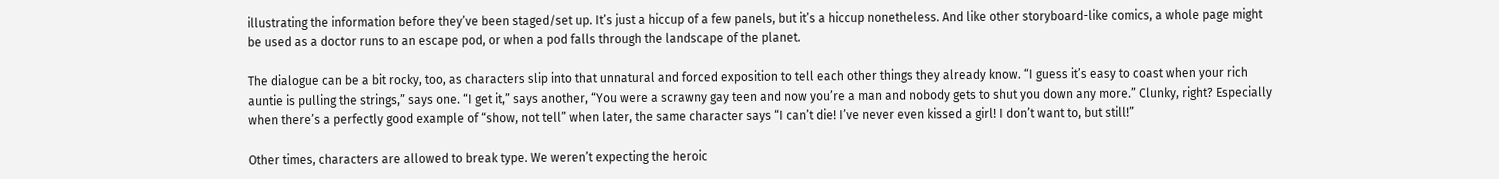illustrating the information before they’ve been staged/set up. It’s just a hiccup of a few panels, but it’s a hiccup nonetheless. And like other storyboard-like comics, a whole page might be used as a doctor runs to an escape pod, or when a pod falls through the landscape of the planet.

The dialogue can be a bit rocky, too, as characters slip into that unnatural and forced exposition to tell each other things they already know. “I guess it’s easy to coast when your rich auntie is pulling the strings,” says one. “I get it,” says another, “You were a scrawny gay teen and now you’re a man and nobody gets to shut you down any more.” Clunky, right? Especially when there’s a perfectly good example of “show, not tell” when later, the same character says “I can’t die! I’ve never even kissed a girl! I don’t want to, but still!”

Other times, characters are allowed to break type. We weren’t expecting the heroic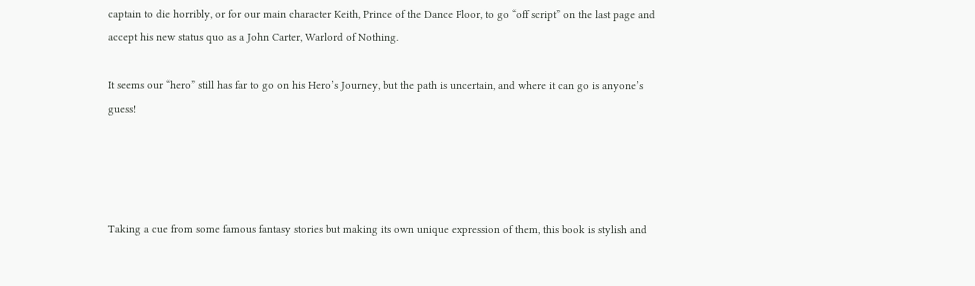captain to die horribly, or for our main character Keith, Prince of the Dance Floor, to go “off script” on the last page and accept his new status quo as a John Carter, Warlord of Nothing.

It seems our “hero” still has far to go on his Hero’s Journey, but the path is uncertain, and where it can go is anyone’s guess!




Taking a cue from some famous fantasy stories but making its own unique expression of them, this book is stylish and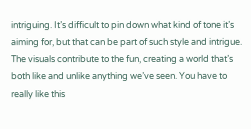intriguing. It’s difficult to pin down what kind of tone it’s aiming for, but that can be part of such style and intrigue. The visuals contribute to the fun, creating a world that’s both like and unlike anything we’ve seen. You have to really like this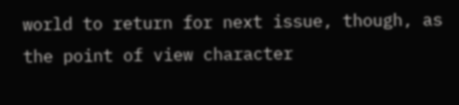world to return for next issue, though, as the point of view character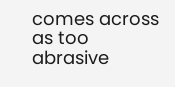comes across as too abrasive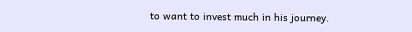to want to invest much in his journey.